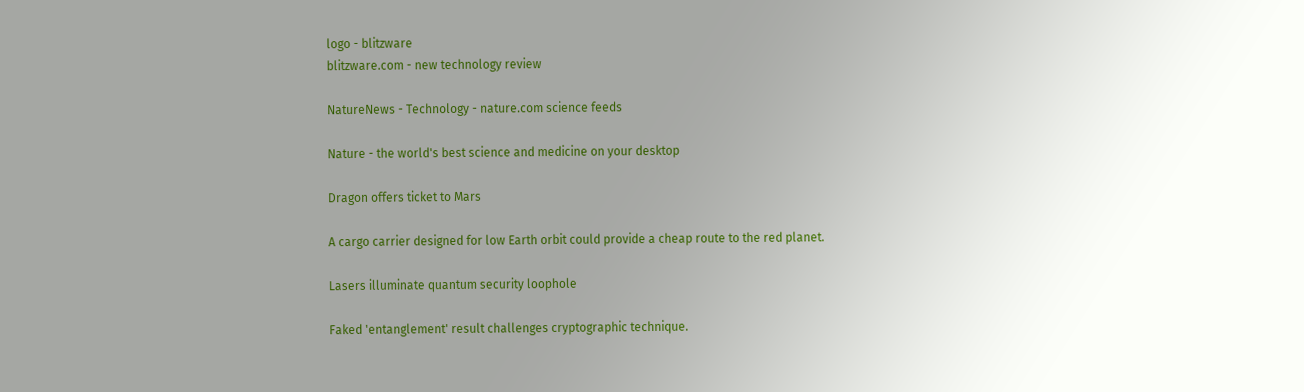logo - blitzware
blitzware.com - new technology review

NatureNews - Technology - nature.com science feeds

Nature - the world's best science and medicine on your desktop

Dragon offers ticket to Mars

A cargo carrier designed for low Earth orbit could provide a cheap route to the red planet.

Lasers illuminate quantum security loophole

Faked 'entanglement' result challenges cryptographic technique.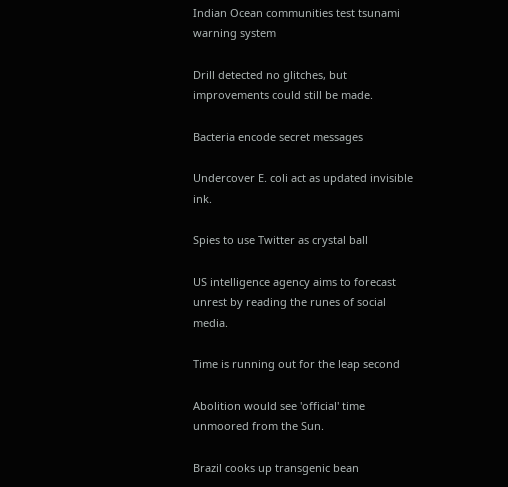Indian Ocean communities test tsunami warning system

Drill detected no glitches, but improvements could still be made.

Bacteria encode secret messages

Undercover E. coli act as updated invisible ink.

Spies to use Twitter as crystal ball

US intelligence agency aims to forecast unrest by reading the runes of social media.

Time is running out for the leap second

Abolition would see 'official' time unmoored from the Sun.

Brazil cooks up transgenic bean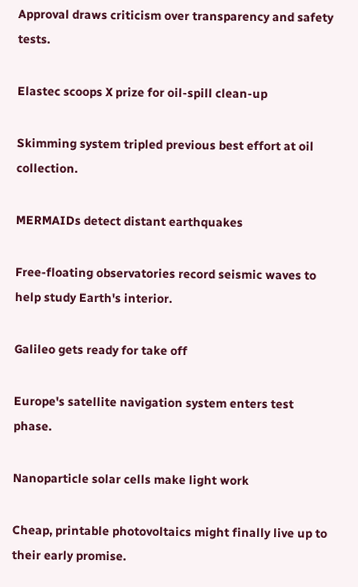Approval draws criticism over transparency and safety tests.

Elastec scoops X prize for oil-spill clean-up

Skimming system tripled previous best effort at oil collection.

MERMAIDs detect distant earthquakes

Free-floating observatories record seismic waves to help study Earth's interior.

Galileo gets ready for take off

Europe's satellite navigation system enters test phase.

Nanoparticle solar cells make light work

Cheap, printable photovoltaics might finally live up to their early promise.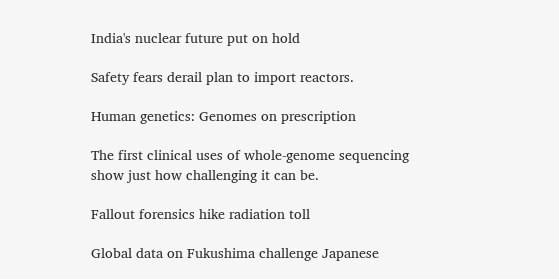India's nuclear future put on hold

Safety fears derail plan to import reactors.

Human genetics: Genomes on prescription

The first clinical uses of whole-genome sequencing show just how challenging it can be.

Fallout forensics hike radiation toll

Global data on Fukushima challenge Japanese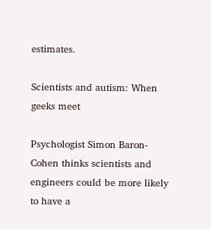estimates.

Scientists and autism: When geeks meet

Psychologist Simon Baron-Cohen thinks scientists and engineers could be more likely to have a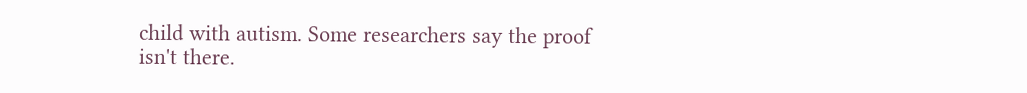child with autism. Some researchers say the proof isn't there.